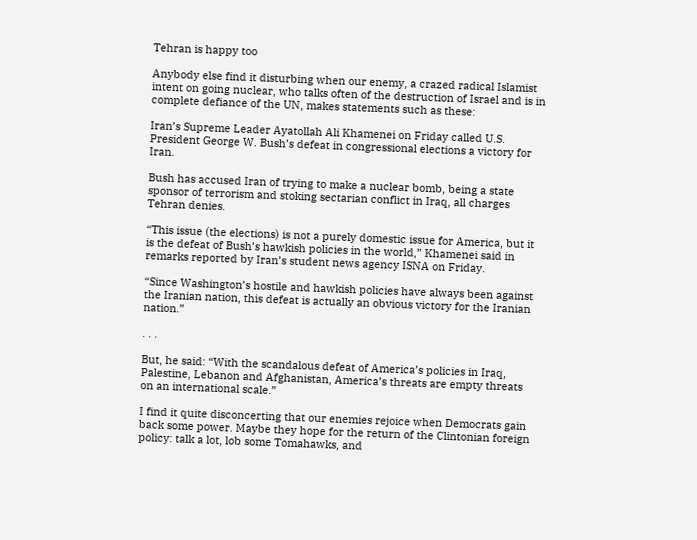Tehran is happy too

Anybody else find it disturbing when our enemy, a crazed radical Islamist intent on going nuclear, who talks often of the destruction of Israel and is in complete defiance of the UN, makes statements such as these:

Iran’s Supreme Leader Ayatollah Ali Khamenei on Friday called U.S. President George W. Bush’s defeat in congressional elections a victory for Iran.

Bush has accused Iran of trying to make a nuclear bomb, being a state sponsor of terrorism and stoking sectarian conflict in Iraq, all charges Tehran denies.

“This issue (the elections) is not a purely domestic issue for America, but it is the defeat of Bush’s hawkish policies in the world,” Khamenei said in remarks reported by Iran’s student news agency ISNA on Friday.

“Since Washington’s hostile and hawkish policies have always been against the Iranian nation, this defeat is actually an obvious victory for the Iranian nation.”

. . .

But, he said: “With the scandalous defeat of America’s policies in Iraq, Palestine, Lebanon and Afghanistan, America’s threats are empty threats on an international scale.”

I find it quite disconcerting that our enemies rejoice when Democrats gain back some power. Maybe they hope for the return of the Clintonian foreign policy: talk a lot, lob some Tomahawks, and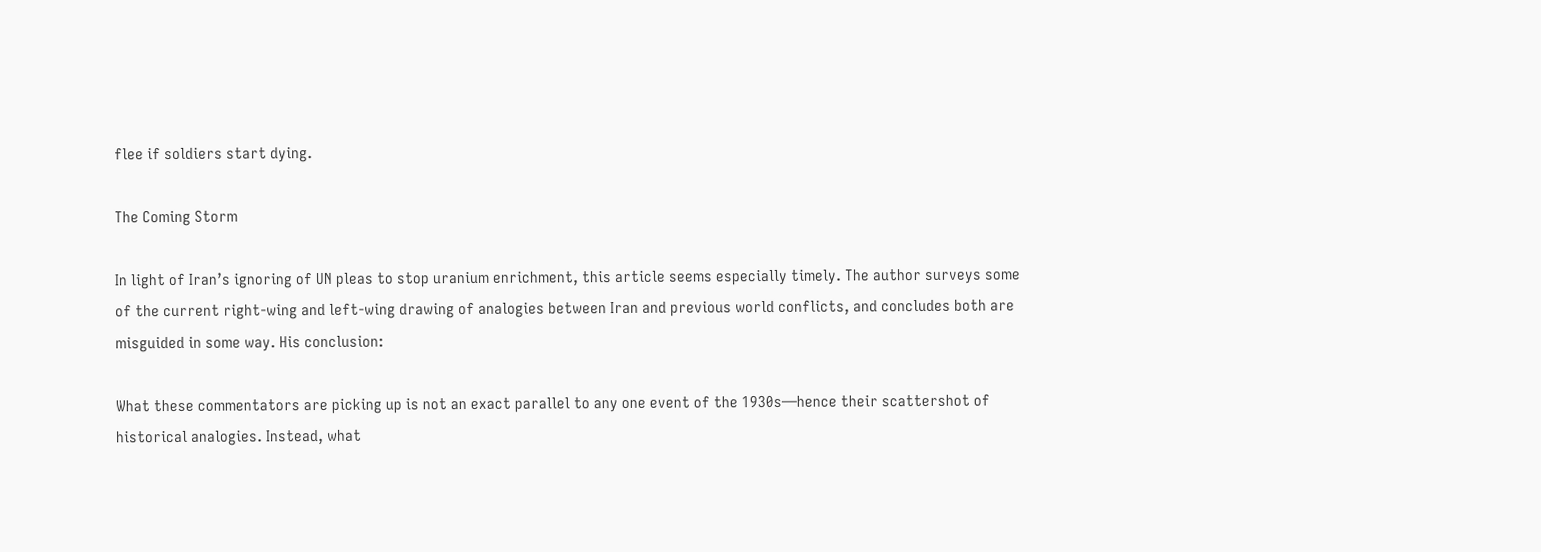flee if soldiers start dying.

The Coming Storm

In light of Iran’s ignoring of UN pleas to stop uranium enrichment, this article seems especially timely. The author surveys some of the current right-wing and left-wing drawing of analogies between Iran and previous world conflicts, and concludes both are misguided in some way. His conclusion:

What these commentators are picking up is not an exact parallel to any one event of the 1930s—hence their scattershot of historical analogies. Instead, what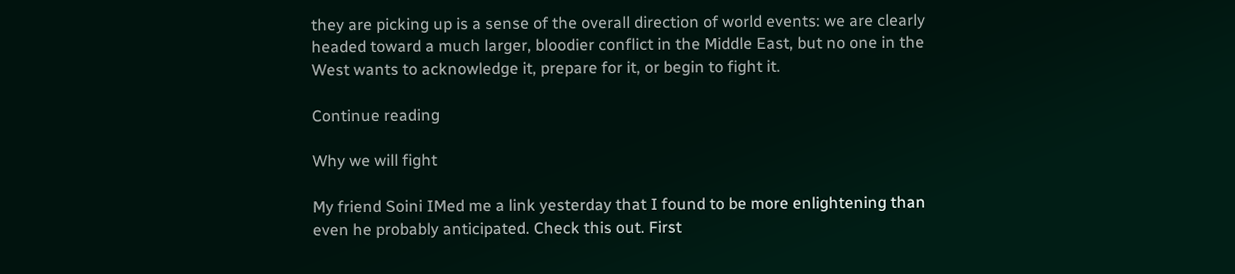they are picking up is a sense of the overall direction of world events: we are clearly headed toward a much larger, bloodier conflict in the Middle East, but no one in the West wants to acknowledge it, prepare for it, or begin to fight it.

Continue reading

Why we will fight

My friend Soini IMed me a link yesterday that I found to be more enlightening than even he probably anticipated. Check this out. First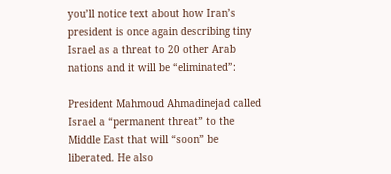you’ll notice text about how Iran’s president is once again describing tiny Israel as a threat to 20 other Arab nations and it will be “eliminated”:

President Mahmoud Ahmadinejad called Israel a “permanent threat” to the Middle East that will “soon” be liberated. He also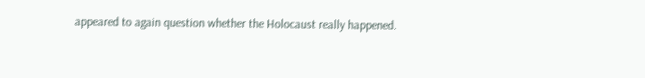appeared to again question whether the Holocaust really happened.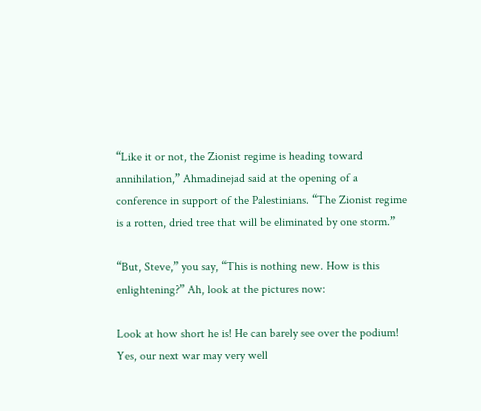“Like it or not, the Zionist regime is heading toward annihilation,” Ahmadinejad said at the opening of a conference in support of the Palestinians. “The Zionist regime is a rotten, dried tree that will be eliminated by one storm.”

“But, Steve,” you say, “This is nothing new. How is this enlightening?” Ah, look at the pictures now:

Look at how short he is! He can barely see over the podium! Yes, our next war may very well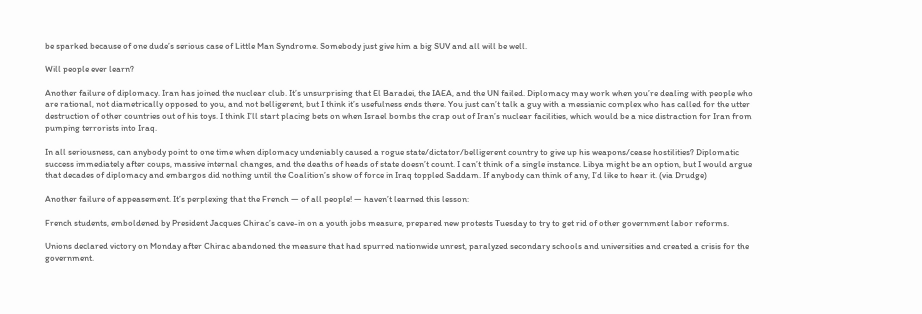be sparked because of one dude’s serious case of Little Man Syndrome. Somebody just give him a big SUV and all will be well.

Will people ever learn?

Another failure of diplomacy. Iran has joined the nuclear club. It’s unsurprising that El Baradei, the IAEA, and the UN failed. Diplomacy may work when you’re dealing with people who are rational, not diametrically opposed to you, and not belligerent, but I think it’s usefulness ends there. You just can’t talk a guy with a messianic complex who has called for the utter destruction of other countries out of his toys. I think I’ll start placing bets on when Israel bombs the crap out of Iran’s nuclear facilities, which would be a nice distraction for Iran from pumping terrorists into Iraq.

In all seriousness, can anybody point to one time when diplomacy undeniably caused a rogue state/dictator/belligerent country to give up his weapons/cease hostilities? Diplomatic success immediately after coups, massive internal changes, and the deaths of heads of state doesn’t count. I can’t think of a single instance. Libya might be an option, but I would argue that decades of diplomacy and embargos did nothing until the Coalition’s show of force in Iraq toppled Saddam. If anybody can think of any, I’d like to hear it. (via Drudge)

Another failure of appeasement. It’s perplexing that the French — of all people! — haven’t learned this lesson:

French students, emboldened by President Jacques Chirac’s cave-in on a youth jobs measure, prepared new protests Tuesday to try to get rid of other government labor reforms.

Unions declared victory on Monday after Chirac abandoned the measure that had spurred nationwide unrest, paralyzed secondary schools and universities and created a crisis for the government.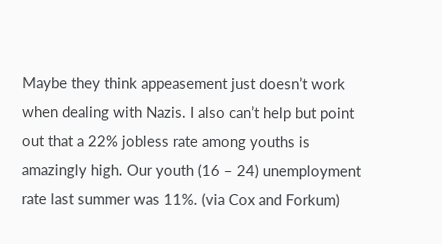Maybe they think appeasement just doesn’t work when dealing with Nazis. I also can’t help but point out that a 22% jobless rate among youths is amazingly high. Our youth (16 – 24) unemployment rate last summer was 11%. (via Cox and Forkum)